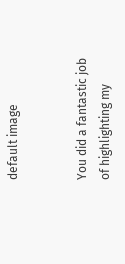default image


You did a fantastic job of highlighting my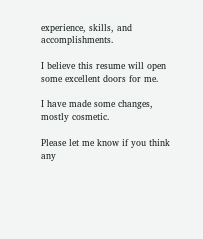experience, skills, and accomplishments.

I believe this resume will open some excellent doors for me.

I have made some changes, mostly cosmetic.

Please let me know if you think any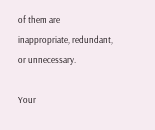of them are inappropriate, redundant, or unnecessary.

Your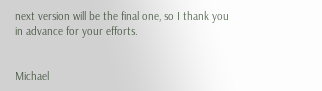next version will be the final one, so I thank you in advance for your efforts.


Michael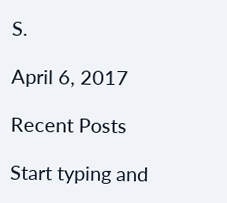S.

April 6, 2017

Recent Posts

Start typing and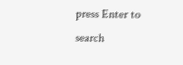press Enter to search